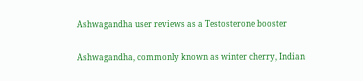Ashwagandha user reviews as a Testosterone booster

Ashwagandha, commonly known as winter cherry, Indian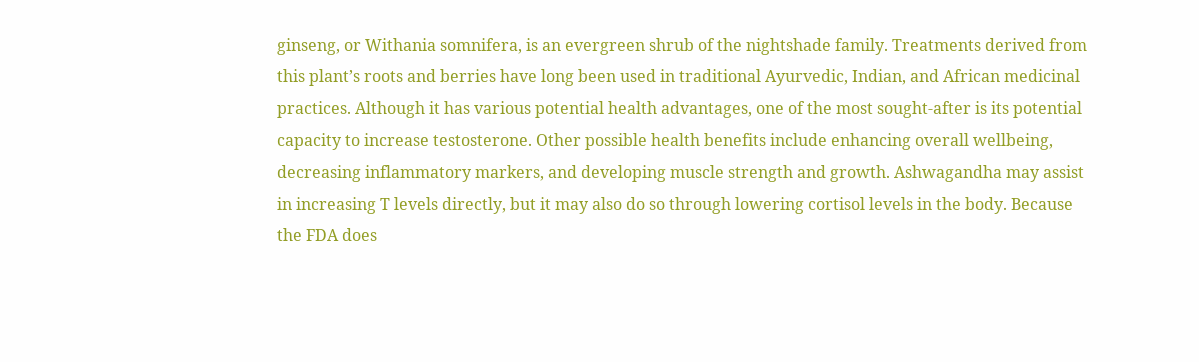ginseng, or Withania somnifera, is an evergreen shrub of the nightshade family. Treatments derived from this plant’s roots and berries have long been used in traditional Ayurvedic, Indian, and African medicinal practices. Although it has various potential health advantages, one of the most sought-after is its potential capacity to increase testosterone. Other possible health benefits include enhancing overall wellbeing, decreasing inflammatory markers, and developing muscle strength and growth. Ashwagandha may assist in increasing T levels directly, but it may also do so through lowering cortisol levels in the body. Because the FDA does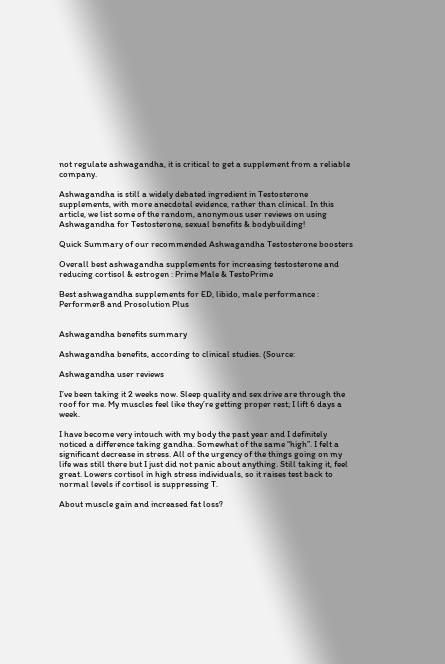not regulate ashwagandha, it is critical to get a supplement from a reliable company.

Ashwagandha is still a widely debated ingredient in Testosterone supplements, with more anecdotal evidence, rather than clinical. In this article, we list some of the random, anonymous user reviews on using Ashwagandha for Testosterone, sexual benefits & bodybuilding!

Quick Summary of our recommended Ashwagandha Testosterone boosters

Overall best ashwagandha supplements for increasing testosterone and reducing cortisol & estrogen : Prime Male & TestoPrime

Best ashwagandha supplements for ED, libido, male performance : Performer8 and Prosolution Plus


Ashwagandha benefits summary

Ashwagandha benefits, according to clinical studies. (Source:

Ashwagandha user reviews

I’ve been taking it 2 weeks now. Sleep quality and sex drive are through the roof for me. My muscles feel like they’re getting proper rest; I lift 6 days a week.

I have become very intouch with my body the past year and I definitely noticed a difference taking gandha. Somewhat of the same “high”. I felt a significant decrease in stress. All of the urgency of the things going on my life was still there but I just did not panic about anything. Still taking it, feel great. Lowers cortisol in high stress individuals, so it raises test back to normal levels if cortisol is suppressing T.

About muscle gain and increased fat loss?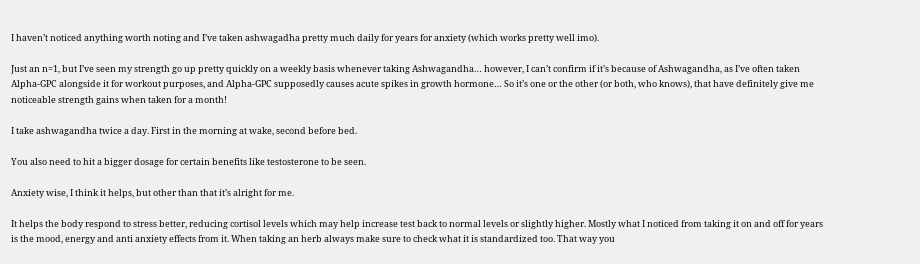I haven’t noticed anything worth noting and I’ve taken ashwagadha pretty much daily for years for anxiety (which works pretty well imo).

Just an n=1, but I’ve seen my strength go up pretty quickly on a weekly basis whenever taking Ashwagandha… however, I can’t confirm if it’s because of Ashwagandha, as I’ve often taken Alpha-GPC alongside it for workout purposes, and Alpha-GPC supposedly causes acute spikes in growth hormone… So it’s one or the other (or both, who knows), that have definitely give me noticeable strength gains when taken for a month!

I take ashwagandha twice a day. First in the morning at wake, second before bed.

You also need to hit a bigger dosage for certain benefits like testosterone to be seen.

Anxiety wise, I think it helps, but other than that it’s alright for me.

It helps the body respond to stress better, reducing cortisol levels which may help increase test back to normal levels or slightly higher. Mostly what I noticed from taking it on and off for years is the mood, energy and anti anxiety effects from it. When taking an herb always make sure to check what it is standardized too. That way you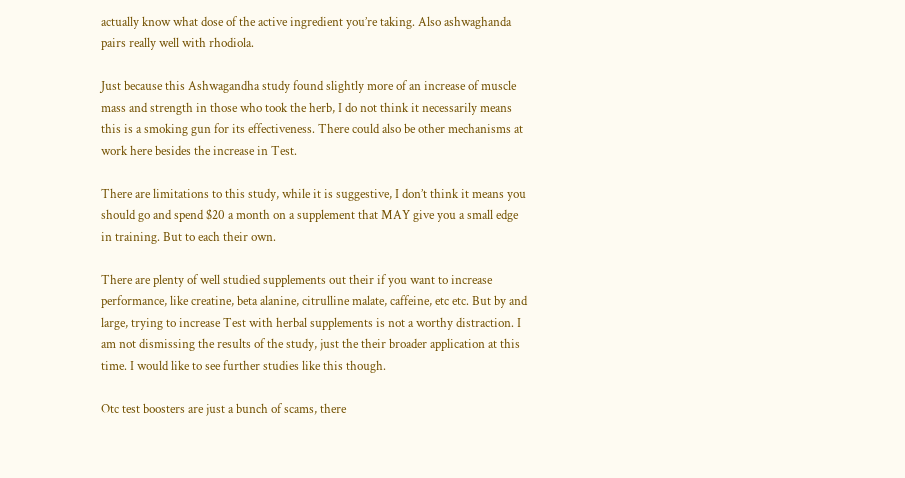actually know what dose of the active ingredient you’re taking. Also ashwaghanda pairs really well with rhodiola.

Just because this Ashwagandha study found slightly more of an increase of muscle mass and strength in those who took the herb, I do not think it necessarily means this is a smoking gun for its effectiveness. There could also be other mechanisms at work here besides the increase in Test.

There are limitations to this study, while it is suggestive, I don’t think it means you should go and spend $20 a month on a supplement that MAY give you a small edge in training. But to each their own.

There are plenty of well studied supplements out their if you want to increase performance, like creatine, beta alanine, citrulline malate, caffeine, etc etc. But by and large, trying to increase Test with herbal supplements is not a worthy distraction. I am not dismissing the results of the study, just the their broader application at this time. I would like to see further studies like this though.

Otc test boosters are just a bunch of scams, there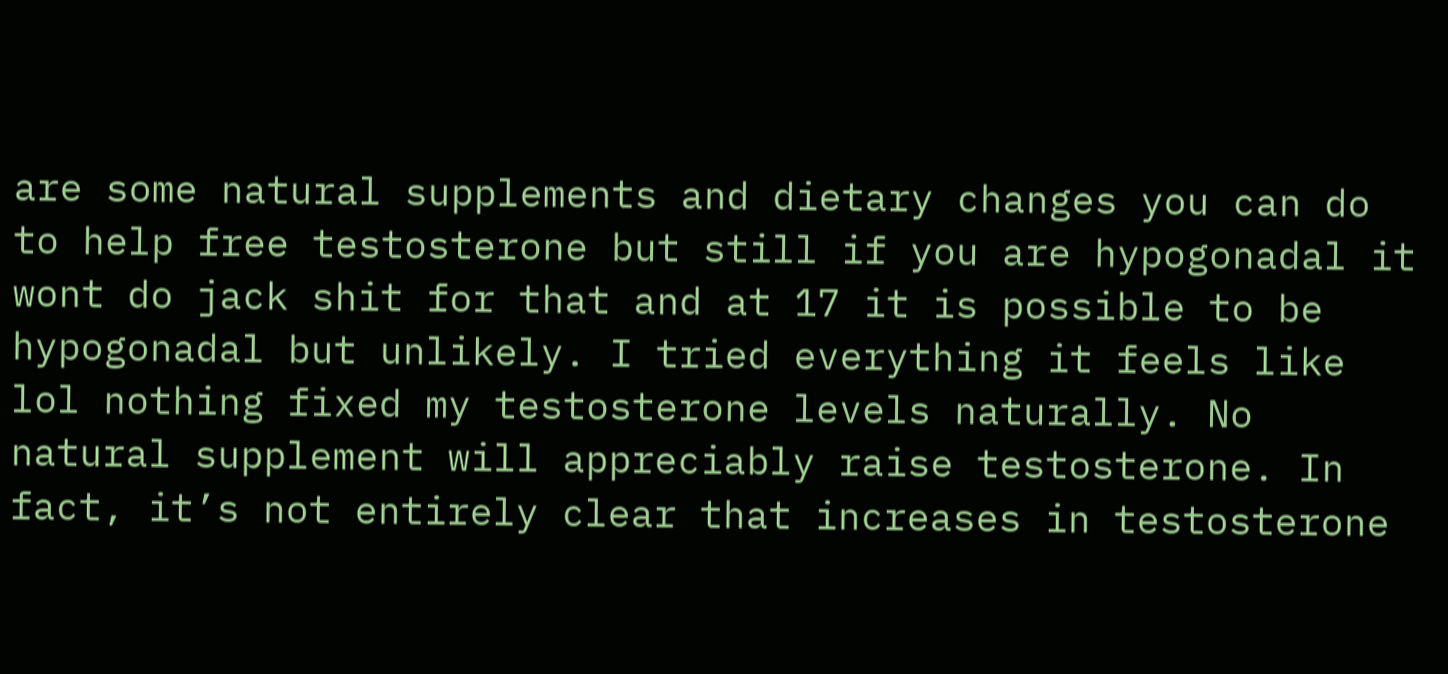are some natural supplements and dietary changes you can do to help free testosterone but still if you are hypogonadal it wont do jack shit for that and at 17 it is possible to be hypogonadal but unlikely. I tried everything it feels like lol nothing fixed my testosterone levels naturally. No natural supplement will appreciably raise testosterone. In fact, it’s not entirely clear that increases in testosterone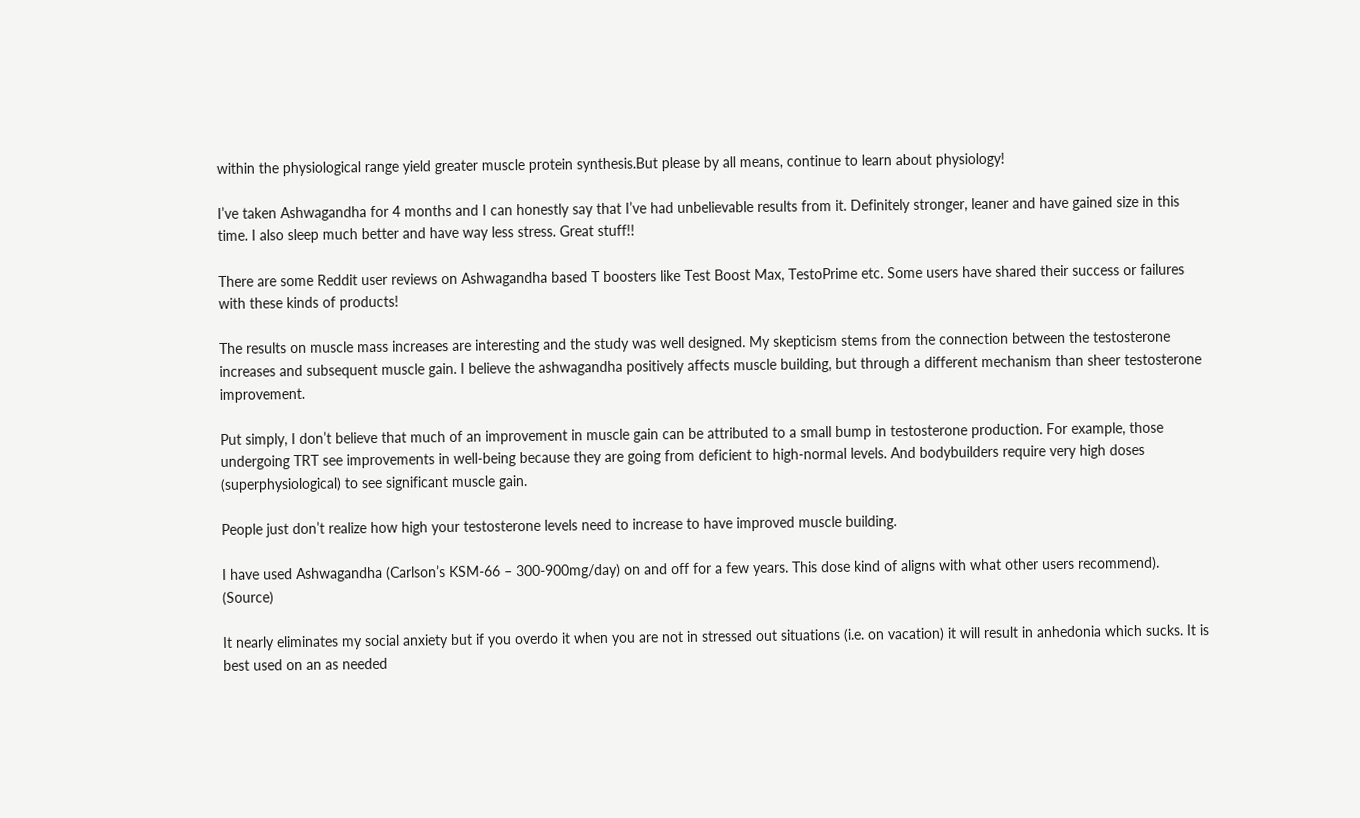within the physiological range yield greater muscle protein synthesis.But please by all means, continue to learn about physiology!

I’ve taken Ashwagandha for 4 months and I can honestly say that I’ve had unbelievable results from it. Definitely stronger, leaner and have gained size in this time. I also sleep much better and have way less stress. Great stuff!!

There are some Reddit user reviews on Ashwagandha based T boosters like Test Boost Max, TestoPrime etc. Some users have shared their success or failures with these kinds of products!

The results on muscle mass increases are interesting and the study was well designed. My skepticism stems from the connection between the testosterone increases and subsequent muscle gain. I believe the ashwagandha positively affects muscle building, but through a different mechanism than sheer testosterone improvement.

Put simply, I don’t believe that much of an improvement in muscle gain can be attributed to a small bump in testosterone production. For example, those undergoing TRT see improvements in well-being because they are going from deficient to high-normal levels. And bodybuilders require very high doses (superphysiological) to see significant muscle gain.

People just don’t realize how high your testosterone levels need to increase to have improved muscle building.

I have used Ashwagandha (Carlson’s KSM-66 – 300-900mg/day) on and off for a few years. This dose kind of aligns with what other users recommend). (Source)

It nearly eliminates my social anxiety but if you overdo it when you are not in stressed out situations (i.e. on vacation) it will result in anhedonia which sucks. It is best used on an as needed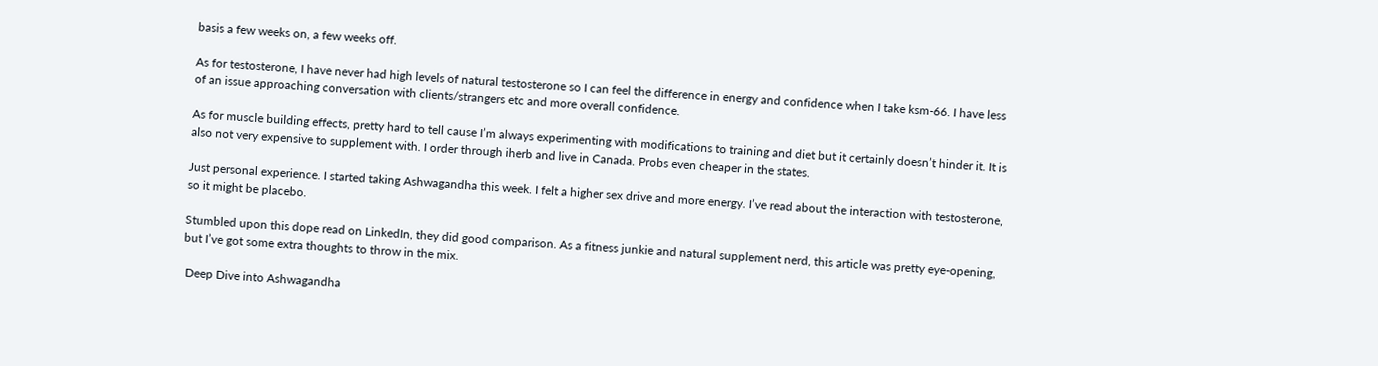basis a few weeks on, a few weeks off.

As for testosterone, I have never had high levels of natural testosterone so I can feel the difference in energy and confidence when I take ksm-66. I have less of an issue approaching conversation with clients/strangers etc and more overall confidence.

As for muscle building effects, pretty hard to tell cause I’m always experimenting with modifications to training and diet but it certainly doesn’t hinder it. It is also not very expensive to supplement with. I order through iherb and live in Canada. Probs even cheaper in the states.

Just personal experience. I started taking Ashwagandha this week. I felt a higher sex drive and more energy. I’ve read about the interaction with testosterone, so it might be placebo.

Stumbled upon this dope read on LinkedIn, they did good comparison. As a fitness junkie and natural supplement nerd, this article was pretty eye-opening, but I’ve got some extra thoughts to throw in the mix.

 Deep Dive into Ashwagandha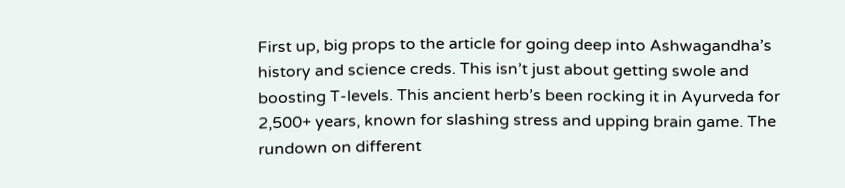First up, big props to the article for going deep into Ashwagandha’s history and science creds. This isn’t just about getting swole and boosting T-levels. This ancient herb’s been rocking it in Ayurveda for 2,500+ years, known for slashing stress and upping brain game. The rundown on different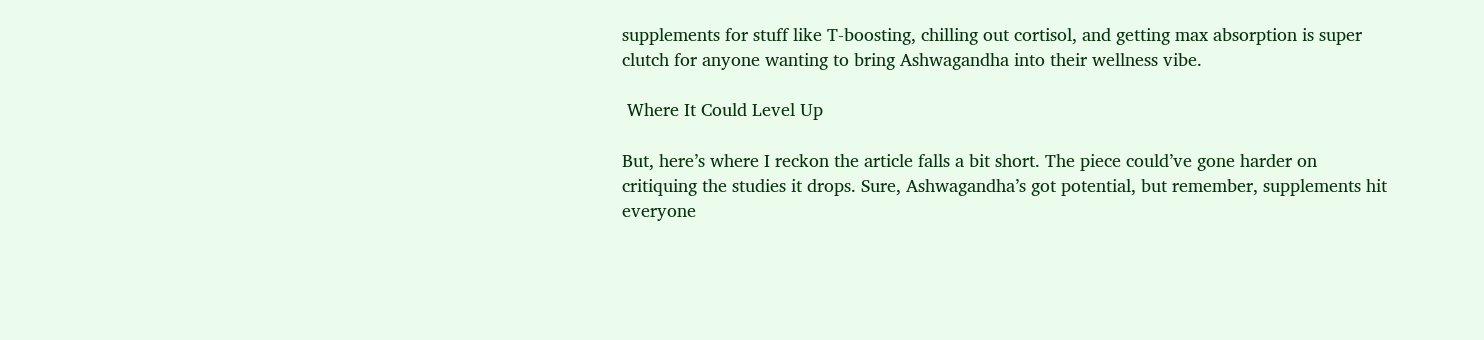supplements for stuff like T-boosting, chilling out cortisol, and getting max absorption is super clutch for anyone wanting to bring Ashwagandha into their wellness vibe.

 Where It Could Level Up

But, here’s where I reckon the article falls a bit short. The piece could’ve gone harder on critiquing the studies it drops. Sure, Ashwagandha’s got potential, but remember, supplements hit everyone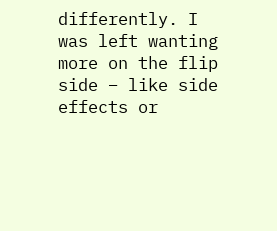differently. I was left wanting more on the flip side – like side effects or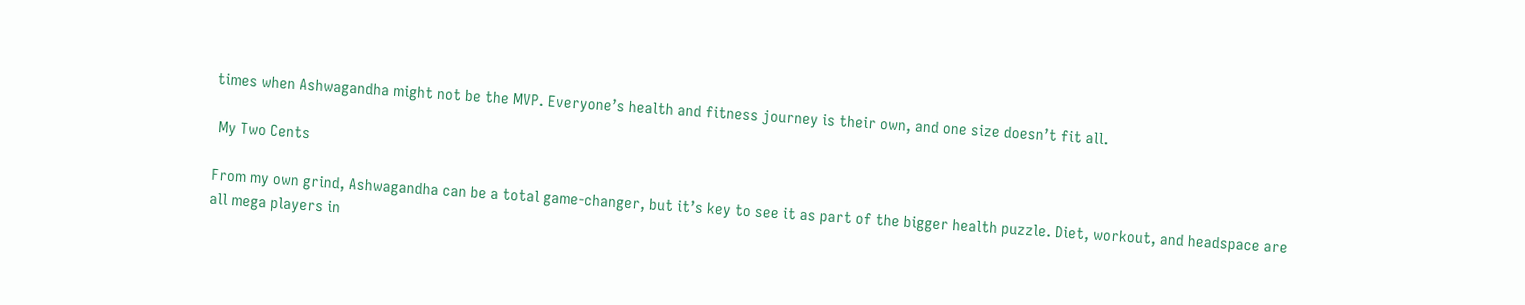times when Ashwagandha might not be the MVP. Everyone’s health and fitness journey is their own, and one size doesn’t fit all.

 My Two Cents

From my own grind, Ashwagandha can be a total game-changer, but it’s key to see it as part of the bigger health puzzle. Diet, workout, and headspace are all mega players in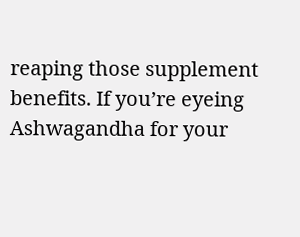reaping those supplement benefits. If you’re eyeing Ashwagandha for your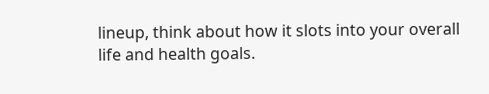lineup, think about how it slots into your overall life and health goals.